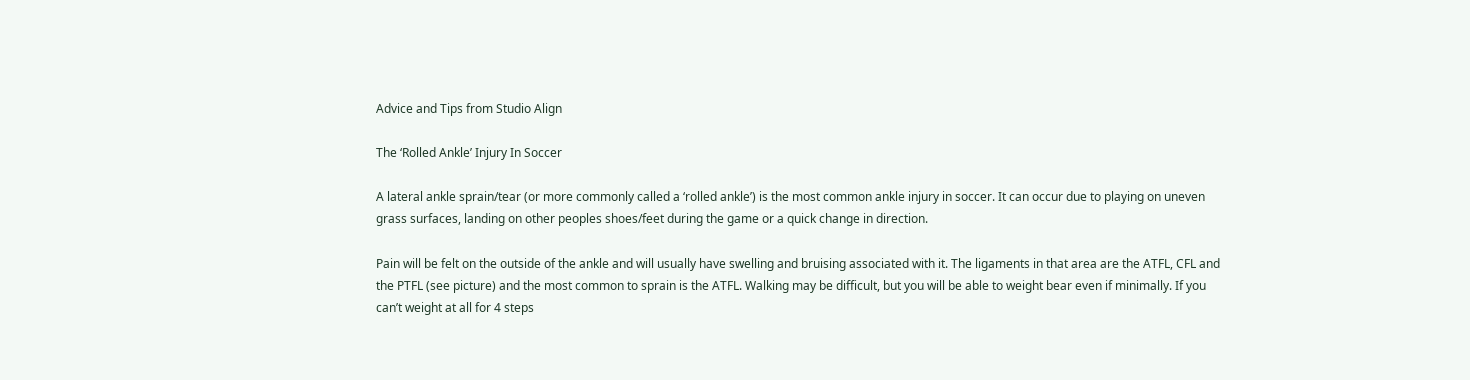Advice and Tips from Studio Align

The ‘Rolled Ankle’ Injury In Soccer

A lateral ankle sprain/tear (or more commonly called a ‘rolled ankle’) is the most common ankle injury in soccer. It can occur due to playing on uneven grass surfaces, landing on other peoples shoes/feet during the game or a quick change in direction.

Pain will be felt on the outside of the ankle and will usually have swelling and bruising associated with it. The ligaments in that area are the ATFL, CFL and the PTFL (see picture) and the most common to sprain is the ATFL. Walking may be difficult, but you will be able to weight bear even if minimally. If you can’t weight at all for 4 steps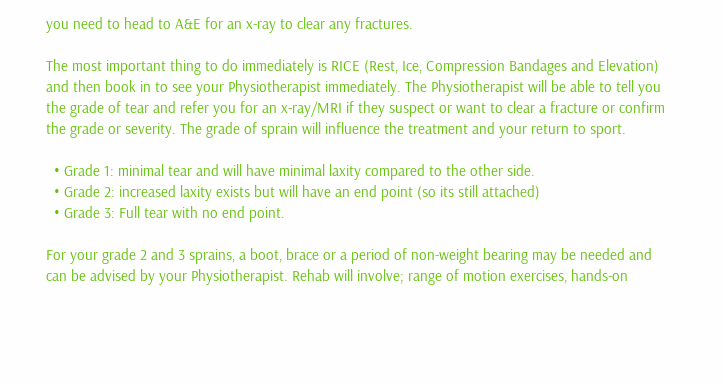you need to head to A&E for an x-ray to clear any fractures.

The most important thing to do immediately is RICE (Rest, Ice, Compression Bandages and Elevation) and then book in to see your Physiotherapist immediately. The Physiotherapist will be able to tell you the grade of tear and refer you for an x-ray/MRI if they suspect or want to clear a fracture or confirm the grade or severity. The grade of sprain will influence the treatment and your return to sport.

  • Grade 1: minimal tear and will have minimal laxity compared to the other side.
  • Grade 2: increased laxity exists but will have an end point (so its still attached)
  • Grade 3: Full tear with no end point.

For your grade 2 and 3 sprains, a boot, brace or a period of non-weight bearing may be needed and can be advised by your Physiotherapist. Rehab will involve; range of motion exercises, hands-on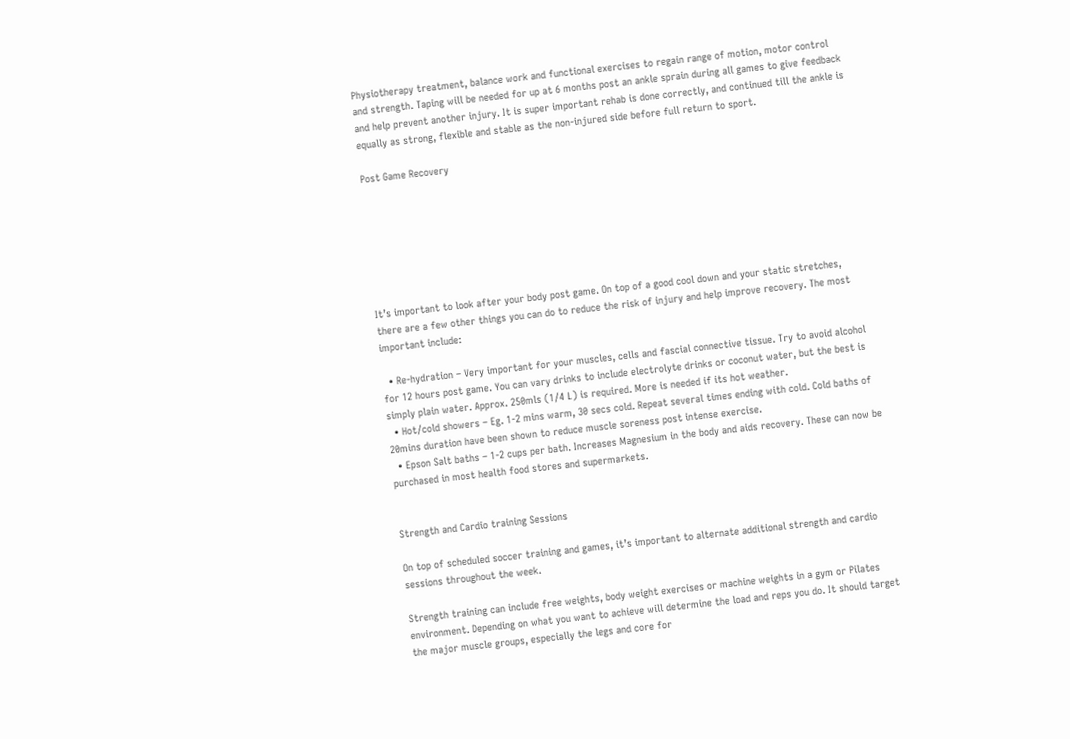Physiotherapy treatment, balance work and functional exercises to regain range of motion, motor control and strength. Taping will be needed for up at 6 months post an ankle sprain during all games to give feedback and help prevent another injury. It is super important rehab is done correctly, and continued till the ankle is equally as strong, flexible and stable as the non-injured side before full return to sport.

Post Game Recovery







It’s important to look after your body post game. On top of a good cool down and your static stretches, there are a few other things you can do to reduce the risk of injury and help improve recovery. The most important include:

  • Re-hydration – Very important for your muscles, cells and fascial connective tissue. Try to avoid alcohol for 12 hours post game. You can vary drinks to include electrolyte drinks or coconut water, but the best is simply plain water. Approx. 250mls (1/4 L) is required. More is needed if its hot weather.
  • Hot/cold showers – Eg. 1-2 mins warm, 30 secs cold. Repeat several times ending with cold. Cold baths of 20mins duration have been shown to reduce muscle soreness post intense exercise.
  • Epson Salt baths – 1-2 cups per bath. Increases Magnesium in the body and aids recovery. These can now be purchased in most health food stores and supermarkets.


Strength and Cardio training Sessions

On top of scheduled soccer training and games, it’s important to alternate additional strength and cardio sessions throughout the week.

Strength training can include free weights, body weight exercises or machine weights in a gym or Pilates environment. Depending on what you want to achieve will determine the load and reps you do. It should target the major muscle groups, especially the legs and core for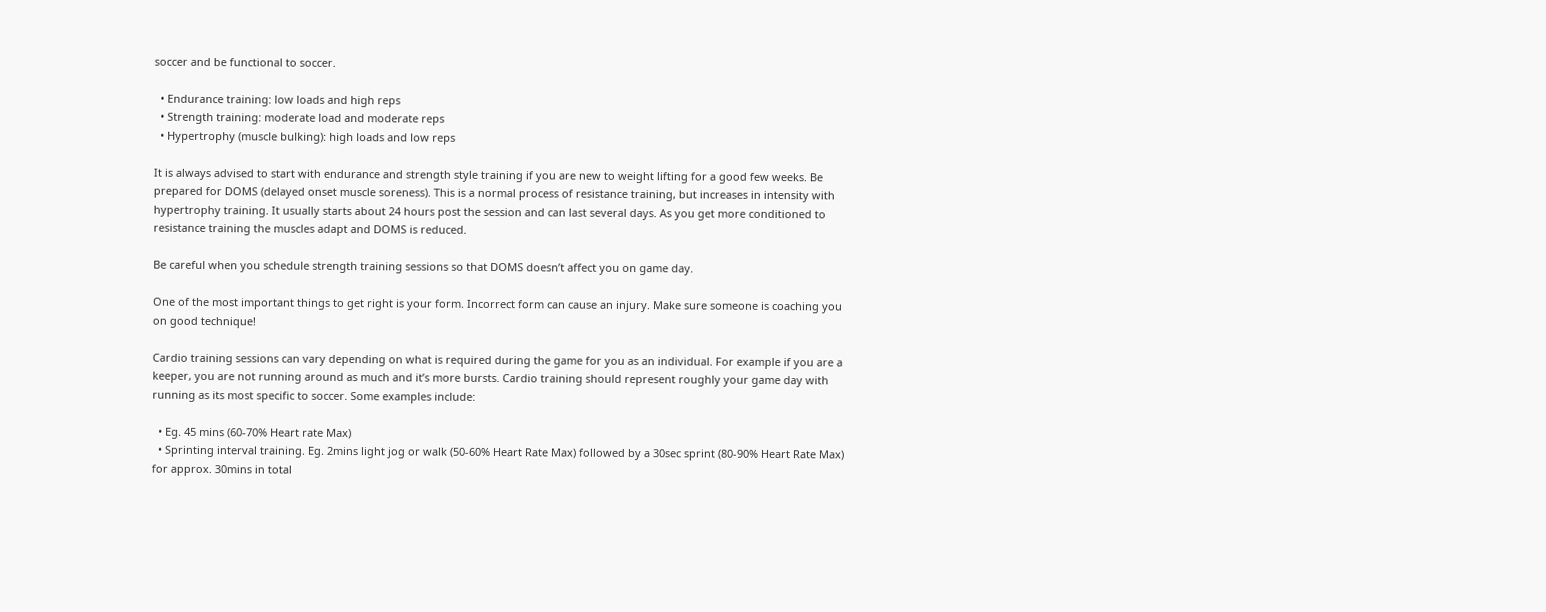soccer and be functional to soccer.

  • Endurance training: low loads and high reps
  • Strength training: moderate load and moderate reps
  • Hypertrophy (muscle bulking): high loads and low reps

It is always advised to start with endurance and strength style training if you are new to weight lifting for a good few weeks. Be prepared for DOMS (delayed onset muscle soreness). This is a normal process of resistance training, but increases in intensity with hypertrophy training. It usually starts about 24 hours post the session and can last several days. As you get more conditioned to resistance training the muscles adapt and DOMS is reduced.

Be careful when you schedule strength training sessions so that DOMS doesn’t affect you on game day.

One of the most important things to get right is your form. Incorrect form can cause an injury. Make sure someone is coaching you on good technique!

Cardio training sessions can vary depending on what is required during the game for you as an individual. For example if you are a keeper, you are not running around as much and it’s more bursts. Cardio training should represent roughly your game day with running as its most specific to soccer. Some examples include:

  • Eg. 45 mins (60-70% Heart rate Max)
  • Sprinting interval training. Eg. 2mins light jog or walk (50-60% Heart Rate Max) followed by a 30sec sprint (80-90% Heart Rate Max) for approx. 30mins in total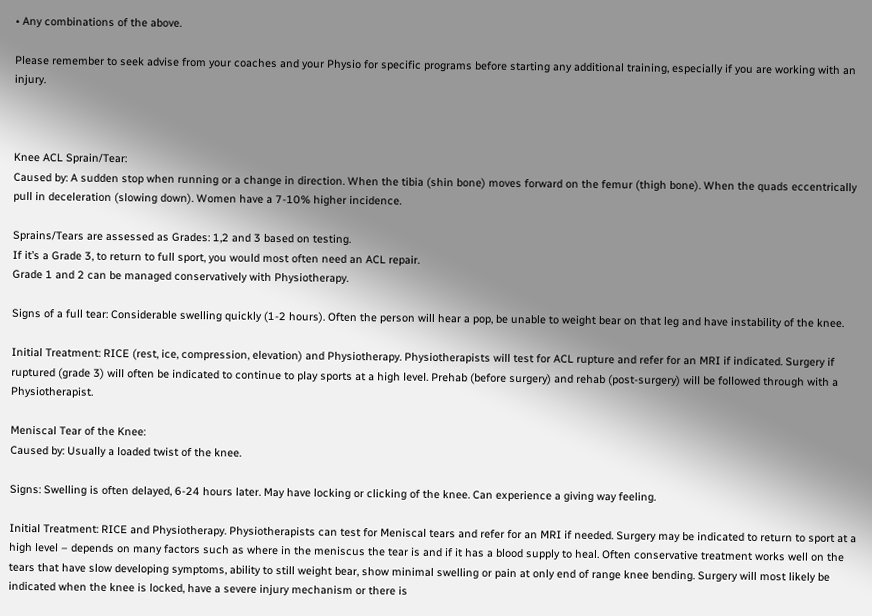• Any combinations of the above.

Please remember to seek advise from your coaches and your Physio for specific programs before starting any additional training, especially if you are working with an injury.



Knee ACL Sprain/Tear:
Caused by: A sudden stop when running or a change in direction. When the tibia (shin bone) moves forward on the femur (thigh bone). When the quads eccentrically pull in deceleration (slowing down). Women have a 7-10% higher incidence.

Sprains/Tears are assessed as Grades: 1,2 and 3 based on testing.
If it’s a Grade 3, to return to full sport, you would most often need an ACL repair.
Grade 1 and 2 can be managed conservatively with Physiotherapy.

Signs of a full tear: Considerable swelling quickly (1-2 hours). Often the person will hear a pop, be unable to weight bear on that leg and have instability of the knee.

Initial Treatment: RICE (rest, ice, compression, elevation) and Physiotherapy. Physiotherapists will test for ACL rupture and refer for an MRI if indicated. Surgery if ruptured (grade 3) will often be indicated to continue to play sports at a high level. Prehab (before surgery) and rehab (post-surgery) will be followed through with a Physiotherapist.

Meniscal Tear of the Knee:
Caused by: Usually a loaded twist of the knee.

Signs: Swelling is often delayed, 6-24 hours later. May have locking or clicking of the knee. Can experience a giving way feeling.

Initial Treatment: RICE and Physiotherapy. Physiotherapists can test for Meniscal tears and refer for an MRI if needed. Surgery may be indicated to return to sport at a high level – depends on many factors such as where in the meniscus the tear is and if it has a blood supply to heal. Often conservative treatment works well on the tears that have slow developing symptoms, ability to still weight bear, show minimal swelling or pain at only end of range knee bending. Surgery will most likely be indicated when the knee is locked, have a severe injury mechanism or there is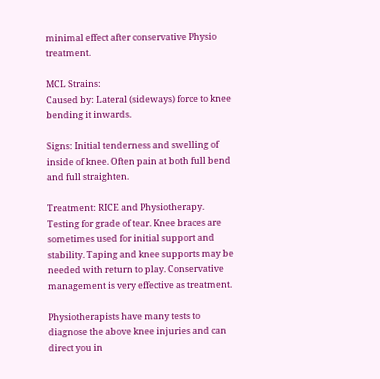minimal effect after conservative Physio treatment.

MCL Strains:
Caused by: Lateral (sideways) force to knee bending it inwards.

Signs: Initial tenderness and swelling of inside of knee. Often pain at both full bend and full straighten.

Treatment: RICE and Physiotherapy. Testing for grade of tear. Knee braces are sometimes used for initial support and stability. Taping and knee supports may be needed with return to play. Conservative management is very effective as treatment.

Physiotherapists have many tests to diagnose the above knee injuries and can direct you in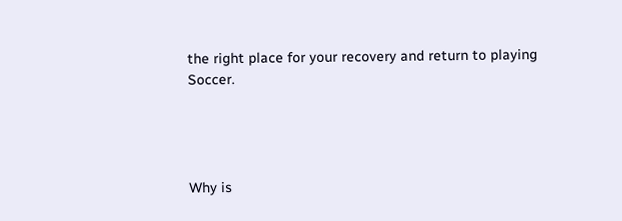the right place for your recovery and return to playing Soccer.




Why is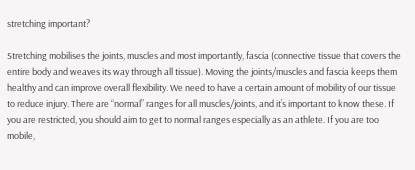stretching important?

Stretching mobilises the joints, muscles and most importantly, fascia (connective tissue that covers the entire body and weaves its way through all tissue). Moving the joints/muscles and fascia keeps them healthy and can improve overall flexibility. We need to have a certain amount of mobility of our tissue to reduce injury. There are “normal” ranges for all muscles/joints, and it’s important to know these. If you are restricted, you should aim to get to normal ranges especially as an athlete. If you are too mobile,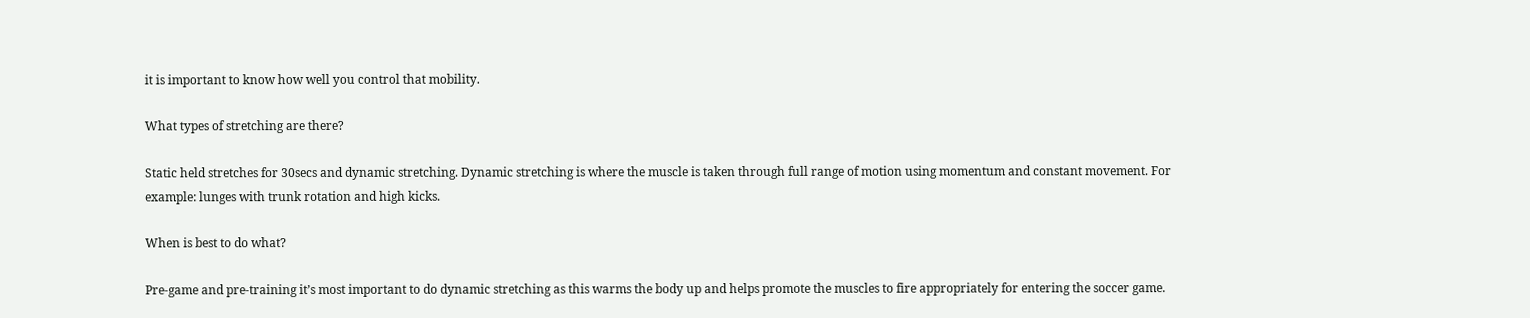it is important to know how well you control that mobility.

What types of stretching are there?

Static held stretches for 30secs and dynamic stretching. Dynamic stretching is where the muscle is taken through full range of motion using momentum and constant movement. For example: lunges with trunk rotation and high kicks.

When is best to do what?

Pre-game and pre-training it’s most important to do dynamic stretching as this warms the body up and helps promote the muscles to fire appropriately for entering the soccer game.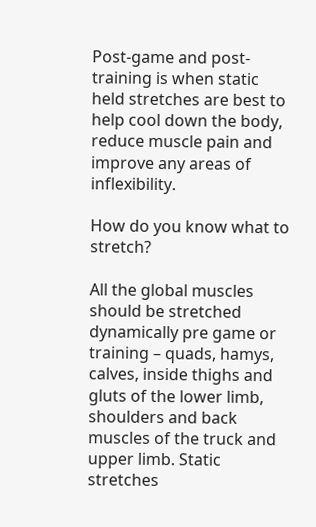Post-game and post-training is when static held stretches are best to help cool down the body, reduce muscle pain and improve any areas of inflexibility.

How do you know what to stretch?

All the global muscles should be stretched dynamically pre game or training – quads, hamys, calves, inside thighs and gluts of the lower limb, shoulders and back muscles of the truck and upper limb. Static stretches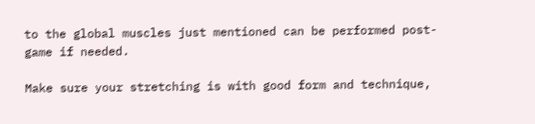to the global muscles just mentioned can be performed post-game if needed.

Make sure your stretching is with good form and technique,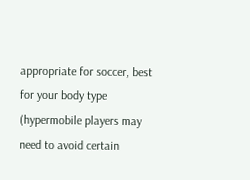appropriate for soccer, best for your body type (hypermobile players may need to avoid certain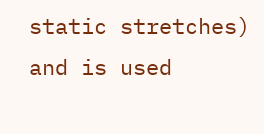static stretches) and is used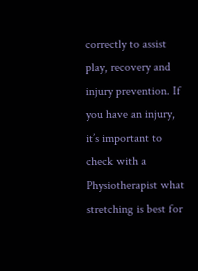correctly to assist play, recovery and injury prevention. If you have an injury, it’s important to check with a Physiotherapist what stretching is best for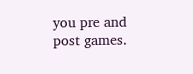you pre and post games.